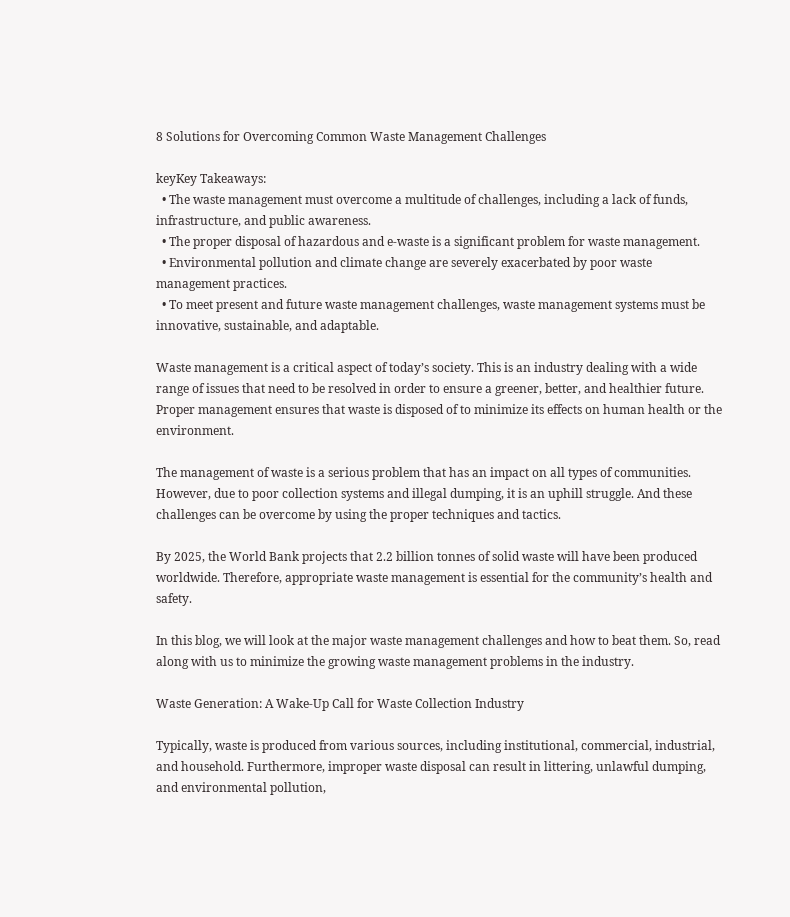8 Solutions for Overcoming Common Waste Management Challenges

keyKey Takeaways:
  • The waste management must overcome a multitude of challenges, including a lack of funds, infrastructure, and public awareness.
  • The proper disposal of hazardous and e-waste is a significant problem for waste management.
  • Environmental pollution and climate change are severely exacerbated by poor waste management practices.
  • To meet present and future waste management challenges, waste management systems must be innovative, sustainable, and adaptable.

Waste management is a critical aspect of today’s society. This is an industry dealing with a wide range of issues that need to be resolved in order to ensure a greener, better, and healthier future. Proper management ensures that waste is disposed of to minimize its effects on human health or the environment.

The management of waste is a serious problem that has an impact on all types of communities. However, due to poor collection systems and illegal dumping, it is an uphill struggle. And these challenges can be overcome by using the proper techniques and tactics.

By 2025, the World Bank projects that 2.2 billion tonnes of solid waste will have been produced worldwide. Therefore, appropriate waste management is essential for the community’s health and safety.

In this blog, we will look at the major waste management challenges and how to beat them. So, read along with us to minimize the growing waste management problems in the industry.

Waste Generation: A Wake-Up Call for Waste Collection Industry

Typically, waste is produced from various sources, including institutional, commercial, industrial, and household. Furthermore, improper waste disposal can result in littering, unlawful dumping, and environmental pollution,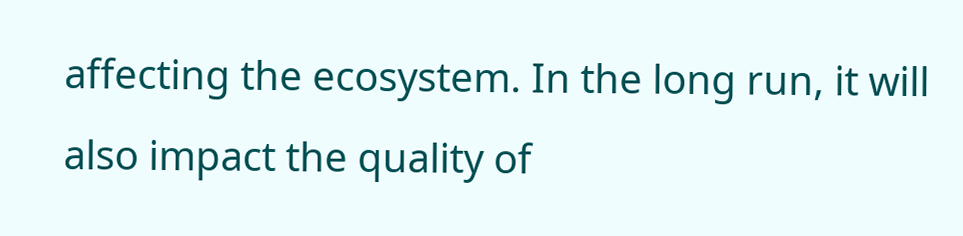affecting the ecosystem. In the long run, it will also impact the quality of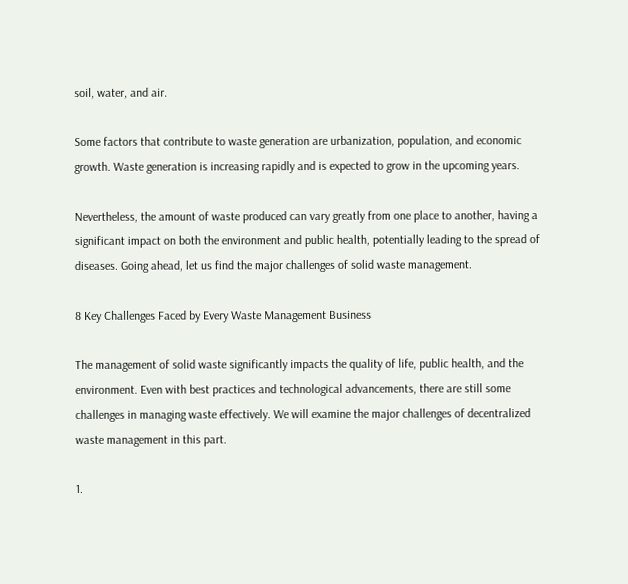soil, water, and air.

Some factors that contribute to waste generation are urbanization, population, and economic growth. Waste generation is increasing rapidly and is expected to grow in the upcoming years.

Nevertheless, the amount of waste produced can vary greatly from one place to another, having a significant impact on both the environment and public health, potentially leading to the spread of diseases. Going ahead, let us find the major challenges of solid waste management.

8 Key Challenges Faced by Every Waste Management Business

The management of solid waste significantly impacts the quality of life, public health, and the environment. Even with best practices and technological advancements, there are still some challenges in managing waste effectively. We will examine the major challenges of decentralized waste management in this part.

1.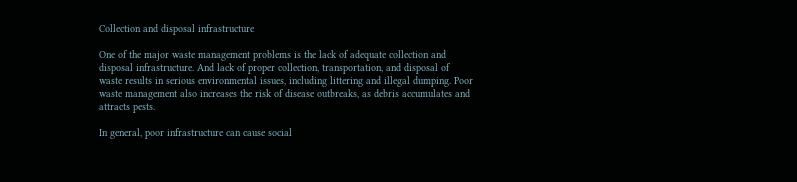Collection and disposal infrastructure

One of the major waste management problems is the lack of adequate collection and disposal infrastructure. And lack of proper collection, transportation, and disposal of waste results in serious environmental issues, including littering and illegal dumping. Poor waste management also increases the risk of disease outbreaks, as debris accumulates and attracts pests.

In general, poor infrastructure can cause social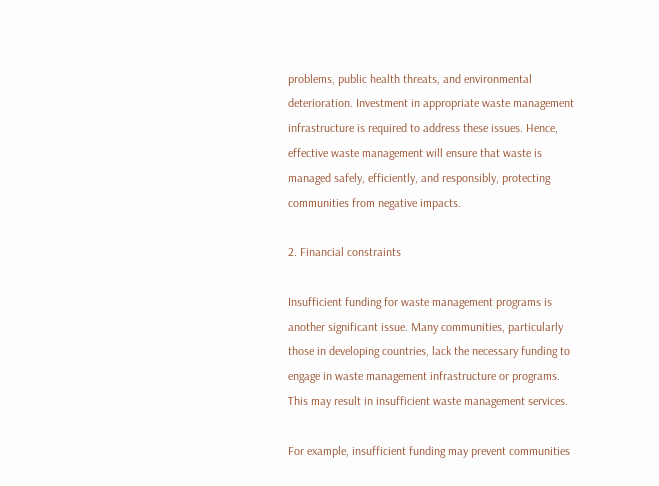problems, public health threats, and environmental deterioration. Investment in appropriate waste management infrastructure is required to address these issues. Hence, effective waste management will ensure that waste is managed safely, efficiently, and responsibly, protecting communities from negative impacts.

2. Financial constraints

Insufficient funding for waste management programs is another significant issue. Many communities, particularly those in developing countries, lack the necessary funding to engage in waste management infrastructure or programs. This may result in insufficient waste management services.

For example, insufficient funding may prevent communities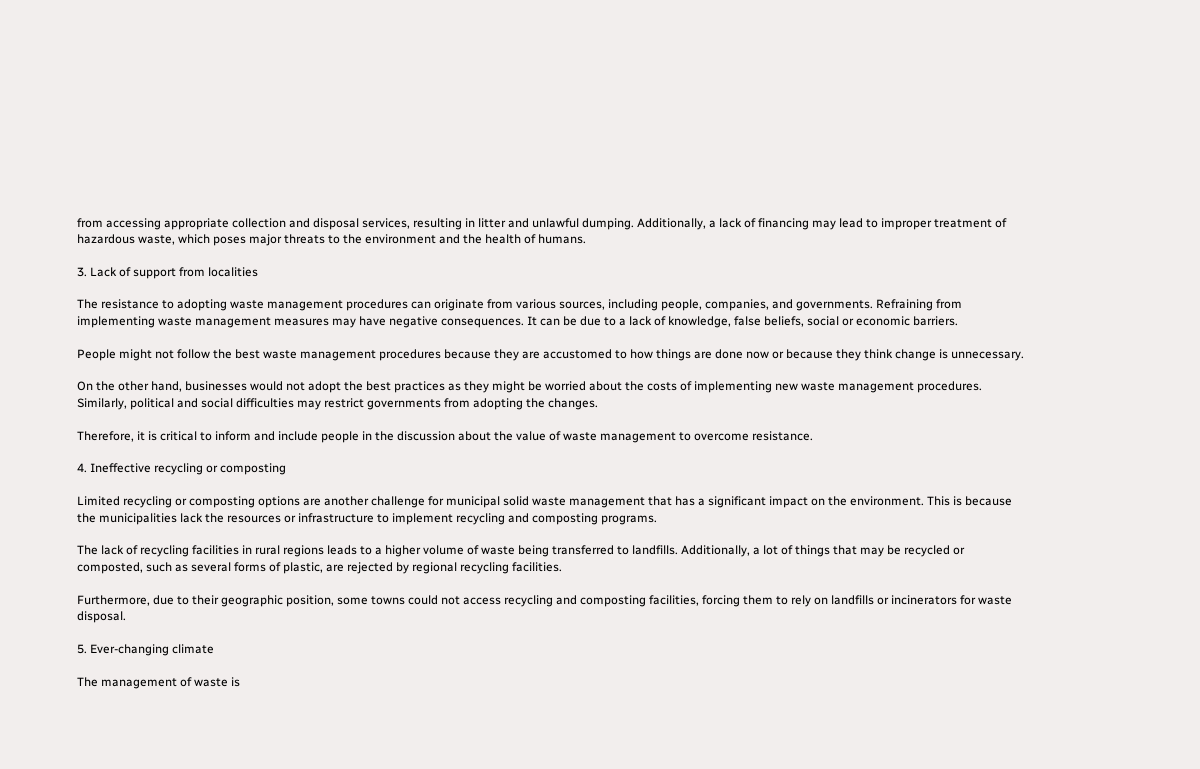from accessing appropriate collection and disposal services, resulting in litter and unlawful dumping. Additionally, a lack of financing may lead to improper treatment of hazardous waste, which poses major threats to the environment and the health of humans.

3. Lack of support from localities

The resistance to adopting waste management procedures can originate from various sources, including people, companies, and governments. Refraining from implementing waste management measures may have negative consequences. It can be due to a lack of knowledge, false beliefs, social or economic barriers.

People might not follow the best waste management procedures because they are accustomed to how things are done now or because they think change is unnecessary.

On the other hand, businesses would not adopt the best practices as they might be worried about the costs of implementing new waste management procedures. Similarly, political and social difficulties may restrict governments from adopting the changes.

Therefore, it is critical to inform and include people in the discussion about the value of waste management to overcome resistance.

4. Ineffective recycling or composting

Limited recycling or composting options are another challenge for municipal solid waste management that has a significant impact on the environment. This is because the municipalities lack the resources or infrastructure to implement recycling and composting programs.

The lack of recycling facilities in rural regions leads to a higher volume of waste being transferred to landfills. Additionally, a lot of things that may be recycled or composted, such as several forms of plastic, are rejected by regional recycling facilities.

Furthermore, due to their geographic position, some towns could not access recycling and composting facilities, forcing them to rely on landfills or incinerators for waste disposal.

5. Ever-changing climate

The management of waste is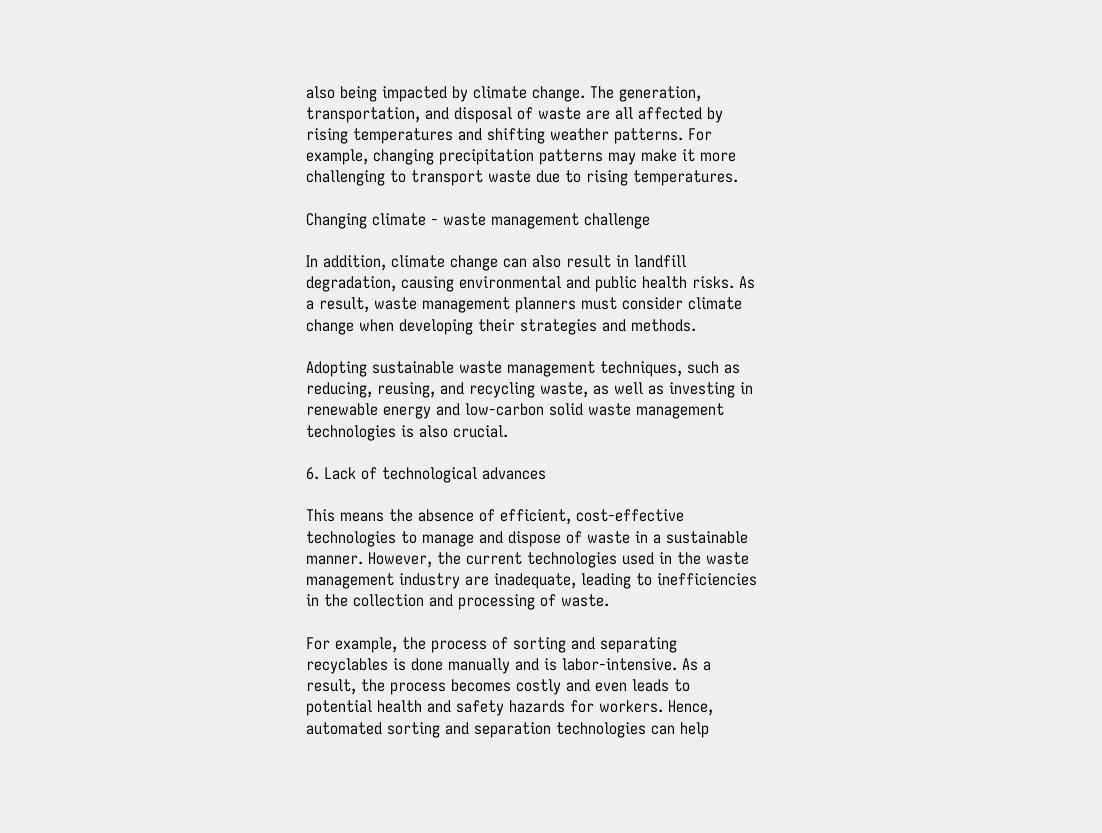also being impacted by climate change. The generation, transportation, and disposal of waste are all affected by rising temperatures and shifting weather patterns. For example, changing precipitation patterns may make it more challenging to transport waste due to rising temperatures.

Changing climate - waste management challenge

In addition, climate change can also result in landfill degradation, causing environmental and public health risks. As a result, waste management planners must consider climate change when developing their strategies and methods.

Adopting sustainable waste management techniques, such as reducing, reusing, and recycling waste, as well as investing in renewable energy and low-carbon solid waste management technologies is also crucial.

6. Lack of technological advances

This means the absence of efficient, cost-effective technologies to manage and dispose of waste in a sustainable manner. However, the current technologies used in the waste management industry are inadequate, leading to inefficiencies in the collection and processing of waste.

For example, the process of sorting and separating recyclables is done manually and is labor-intensive. As a result, the process becomes costly and even leads to potential health and safety hazards for workers. Hence, automated sorting and separation technologies can help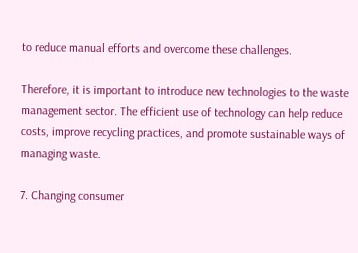to reduce manual efforts and overcome these challenges.

Therefore, it is important to introduce new technologies to the waste management sector. The efficient use of technology can help reduce costs, improve recycling practices, and promote sustainable ways of managing waste.

7. Changing consumer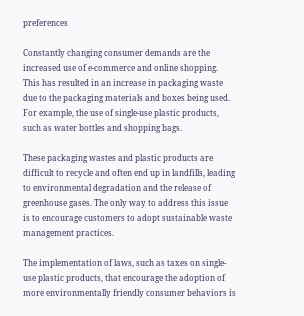preferences

Constantly changing consumer demands are the increased use of e-commerce and online shopping. This has resulted in an increase in packaging waste due to the packaging materials and boxes being used. For example, the use of single-use plastic products, such as water bottles and shopping bags.

These packaging wastes and plastic products are difficult to recycle and often end up in landfills, leading to environmental degradation and the release of greenhouse gases. The only way to address this issue is to encourage customers to adopt sustainable waste management practices.

The implementation of laws, such as taxes on single-use plastic products, that encourage the adoption of more environmentally friendly consumer behaviors is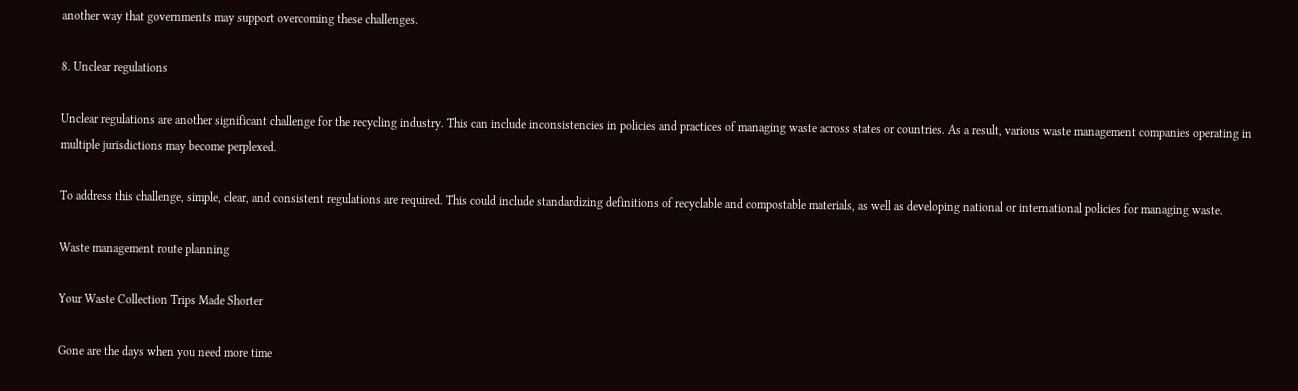another way that governments may support overcoming these challenges.

8. Unclear regulations

Unclear regulations are another significant challenge for the recycling industry. This can include inconsistencies in policies and practices of managing waste across states or countries. As a result, various waste management companies operating in multiple jurisdictions may become perplexed.

To address this challenge, simple, clear, and consistent regulations are required. This could include standardizing definitions of recyclable and compostable materials, as well as developing national or international policies for managing waste.

Waste management route planning

Your Waste Collection Trips Made Shorter

Gone are the days when you need more time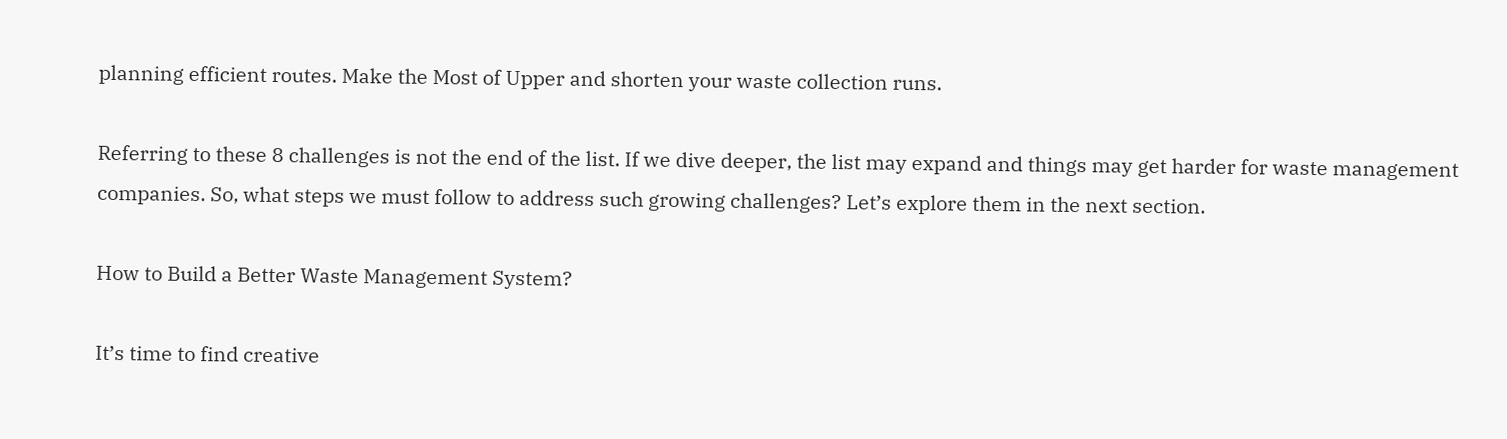planning efficient routes. Make the Most of Upper and shorten your waste collection runs.

Referring to these 8 challenges is not the end of the list. If we dive deeper, the list may expand and things may get harder for waste management companies. So, what steps we must follow to address such growing challenges? Let’s explore them in the next section.

How to Build a Better Waste Management System?

It’s time to find creative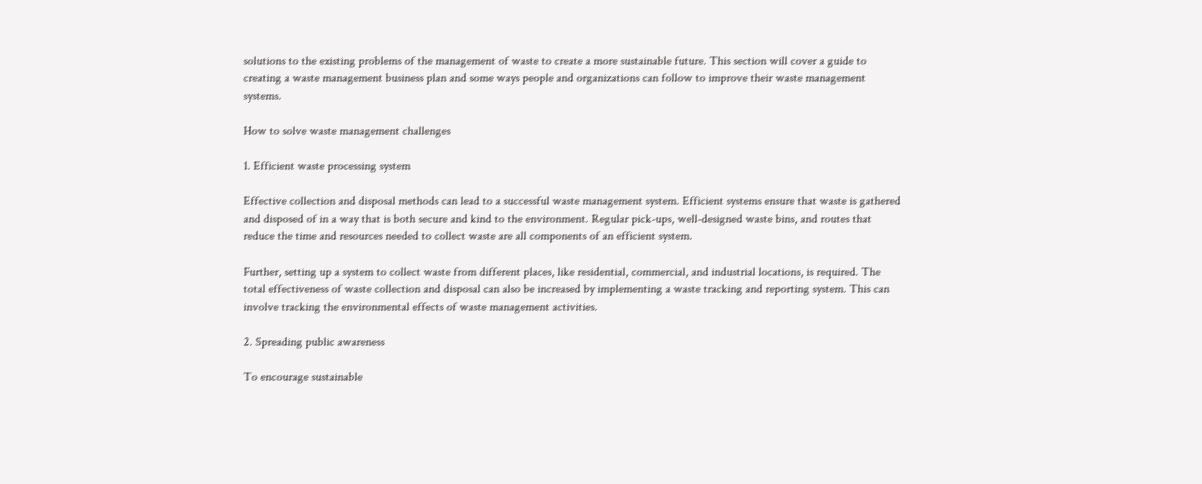solutions to the existing problems of the management of waste to create a more sustainable future. This section will cover a guide to creating a waste management business plan and some ways people and organizations can follow to improve their waste management systems.

How to solve waste management challenges

1. Efficient waste processing system

Effective collection and disposal methods can lead to a successful waste management system. Efficient systems ensure that waste is gathered and disposed of in a way that is both secure and kind to the environment. Regular pick-ups, well-designed waste bins, and routes that reduce the time and resources needed to collect waste are all components of an efficient system.

Further, setting up a system to collect waste from different places, like residential, commercial, and industrial locations, is required. The total effectiveness of waste collection and disposal can also be increased by implementing a waste tracking and reporting system. This can involve tracking the environmental effects of waste management activities.

2. Spreading public awareness

To encourage sustainable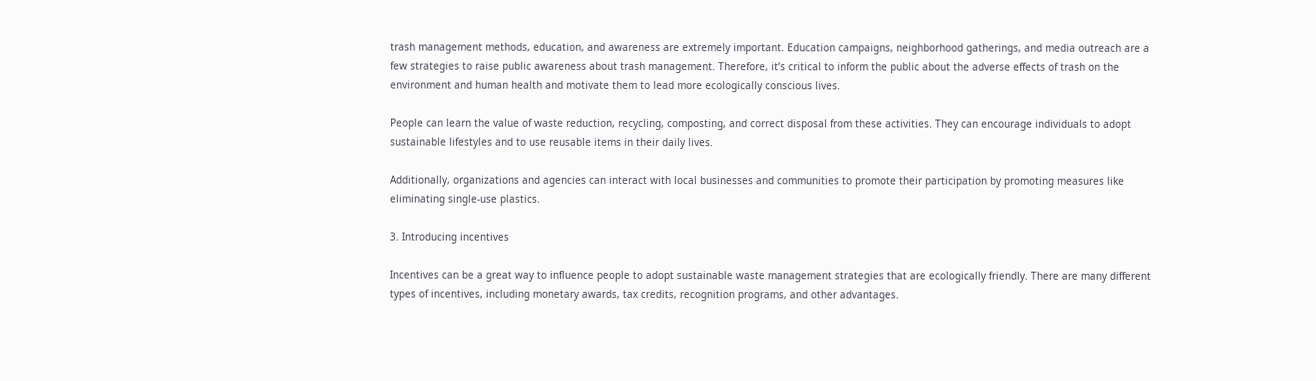trash management methods, education, and awareness are extremely important. Education campaigns, neighborhood gatherings, and media outreach are a few strategies to raise public awareness about trash management. Therefore, it’s critical to inform the public about the adverse effects of trash on the environment and human health and motivate them to lead more ecologically conscious lives.

People can learn the value of waste reduction, recycling, composting, and correct disposal from these activities. They can encourage individuals to adopt sustainable lifestyles and to use reusable items in their daily lives.

Additionally, organizations and agencies can interact with local businesses and communities to promote their participation by promoting measures like eliminating single-use plastics.

3. Introducing incentives

Incentives can be a great way to influence people to adopt sustainable waste management strategies that are ecologically friendly. There are many different types of incentives, including monetary awards, tax credits, recognition programs, and other advantages.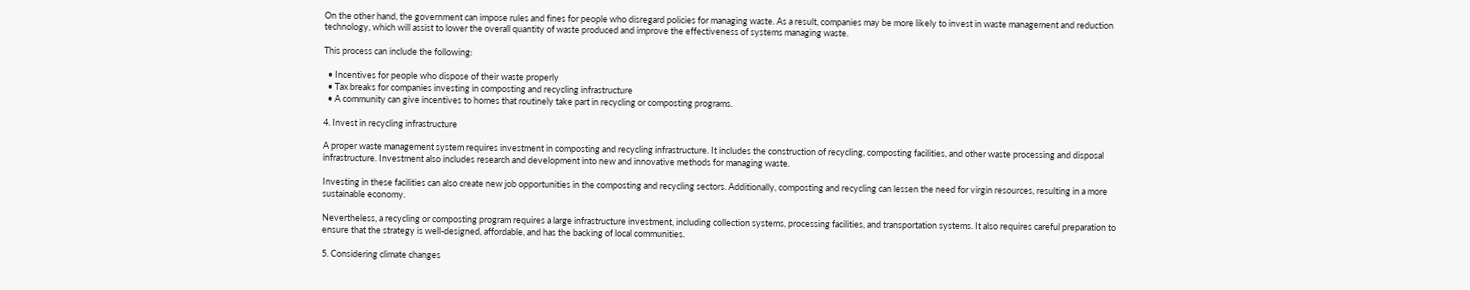On the other hand, the government can impose rules and fines for people who disregard policies for managing waste. As a result, companies may be more likely to invest in waste management and reduction technology, which will assist to lower the overall quantity of waste produced and improve the effectiveness of systems managing waste.

This process can include the following:

  • Incentives for people who dispose of their waste properly
  • Tax breaks for companies investing in composting and recycling infrastructure
  • A community can give incentives to homes that routinely take part in recycling or composting programs.

4. Invest in recycling infrastructure

A proper waste management system requires investment in composting and recycling infrastructure. It includes the construction of recycling, composting facilities, and other waste processing and disposal infrastructure. Investment also includes research and development into new and innovative methods for managing waste.

Investing in these facilities can also create new job opportunities in the composting and recycling sectors. Additionally, composting and recycling can lessen the need for virgin resources, resulting in a more sustainable economy.

Nevertheless, a recycling or composting program requires a large infrastructure investment, including collection systems, processing facilities, and transportation systems. It also requires careful preparation to ensure that the strategy is well-designed, affordable, and has the backing of local communities.

5. Considering climate changes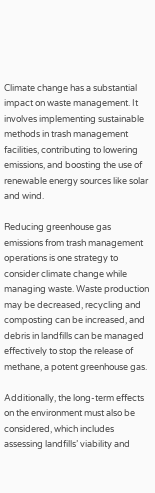Climate change has a substantial impact on waste management. It involves implementing sustainable methods in trash management facilities, contributing to lowering emissions, and boosting the use of renewable energy sources like solar and wind.

Reducing greenhouse gas emissions from trash management operations is one strategy to consider climate change while managing waste. Waste production may be decreased, recycling and composting can be increased, and debris in landfills can be managed effectively to stop the release of methane, a potent greenhouse gas.

Additionally, the long-term effects on the environment must also be considered, which includes assessing landfills’ viability and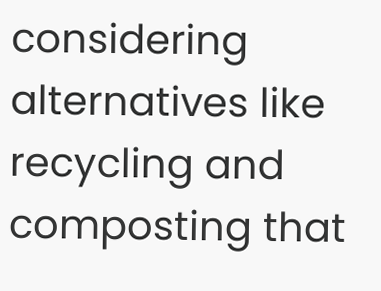considering alternatives like recycling and composting that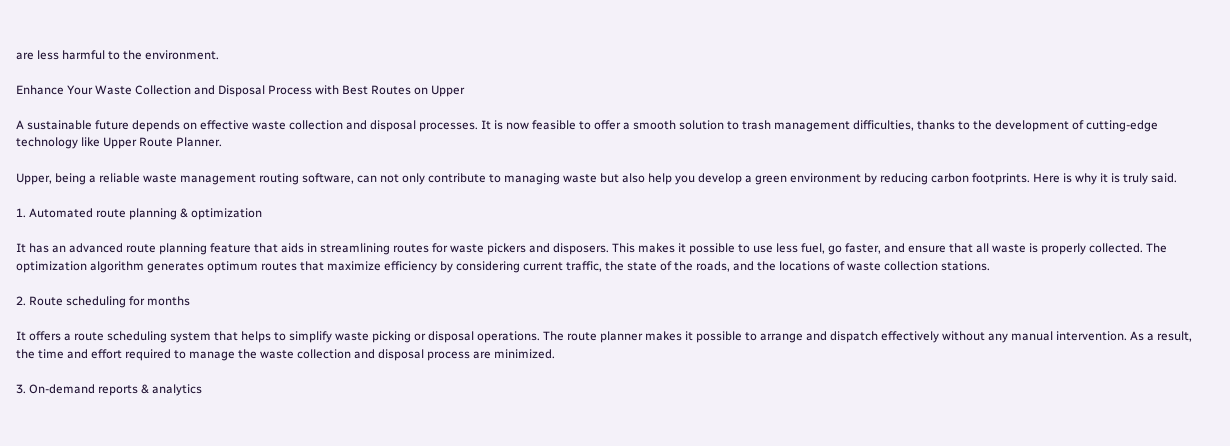are less harmful to the environment.

Enhance Your Waste Collection and Disposal Process with Best Routes on Upper

A sustainable future depends on effective waste collection and disposal processes. It is now feasible to offer a smooth solution to trash management difficulties, thanks to the development of cutting-edge technology like Upper Route Planner.

Upper, being a reliable waste management routing software, can not only contribute to managing waste but also help you develop a green environment by reducing carbon footprints. Here is why it is truly said.

1. Automated route planning & optimization

It has an advanced route planning feature that aids in streamlining routes for waste pickers and disposers. This makes it possible to use less fuel, go faster, and ensure that all waste is properly collected. The optimization algorithm generates optimum routes that maximize efficiency by considering current traffic, the state of the roads, and the locations of waste collection stations.

2. Route scheduling for months

It offers a route scheduling system that helps to simplify waste picking or disposal operations. The route planner makes it possible to arrange and dispatch effectively without any manual intervention. As a result, the time and effort required to manage the waste collection and disposal process are minimized.

3. On-demand reports & analytics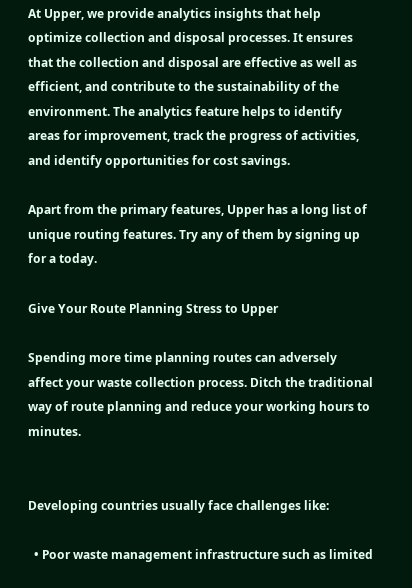At Upper, we provide analytics insights that help optimize collection and disposal processes. It ensures that the collection and disposal are effective as well as efficient, and contribute to the sustainability of the environment. The analytics feature helps to identify areas for improvement, track the progress of activities, and identify opportunities for cost savings.

Apart from the primary features, Upper has a long list of unique routing features. Try any of them by signing up for a today.

Give Your Route Planning Stress to Upper

Spending more time planning routes can adversely affect your waste collection process. Ditch the traditional way of route planning and reduce your working hours to minutes.


Developing countries usually face challenges like:

  • Poor waste management infrastructure such as limited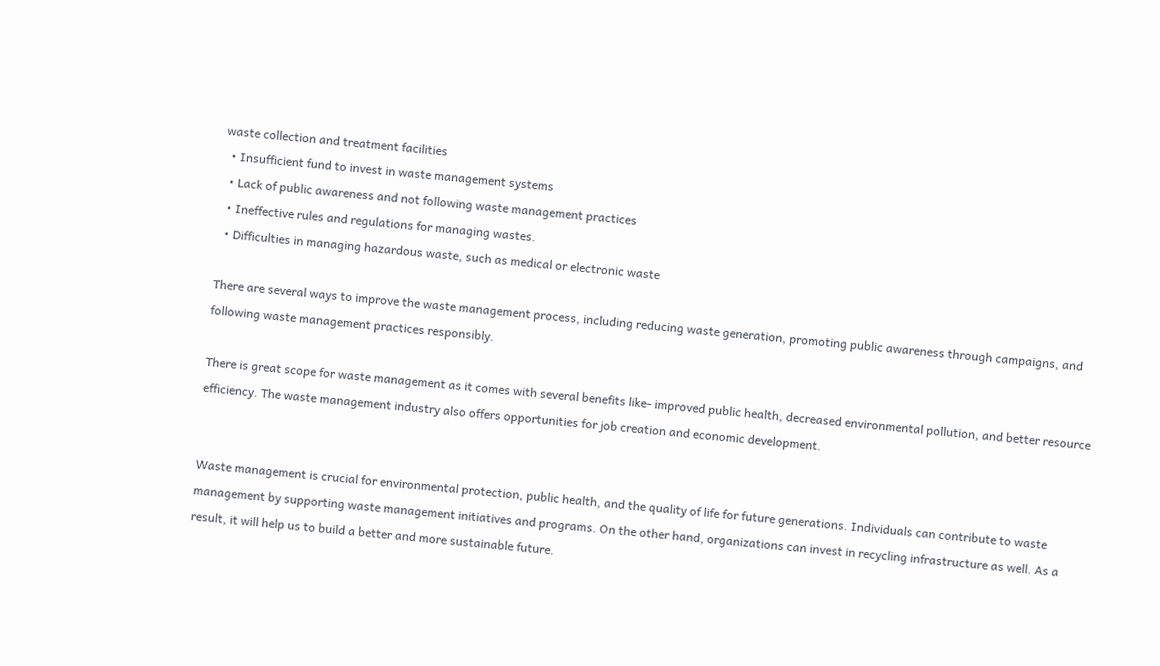waste collection and treatment facilities
  • Insufficient fund to invest in waste management systems
  • Lack of public awareness and not following waste management practices
  • Ineffective rules and regulations for managing wastes.
  • Difficulties in managing hazardous waste, such as medical or electronic waste

There are several ways to improve the waste management process, including reducing waste generation, promoting public awareness through campaigns, and following waste management practices responsibly.

There is great scope for waste management as it comes with several benefits like- improved public health, decreased environmental pollution, and better resource efficiency. The waste management industry also offers opportunities for job creation and economic development.


Waste management is crucial for environmental protection, public health, and the quality of life for future generations. Individuals can contribute to waste management by supporting waste management initiatives and programs. On the other hand, organizations can invest in recycling infrastructure as well. As a result, it will help us to build a better and more sustainable future.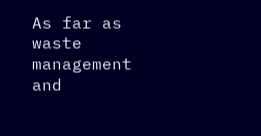As far as waste management and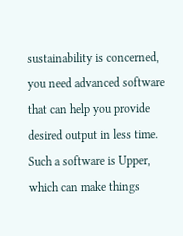sustainability is concerned, you need advanced software that can help you provide desired output in less time. Such a software is Upper, which can make things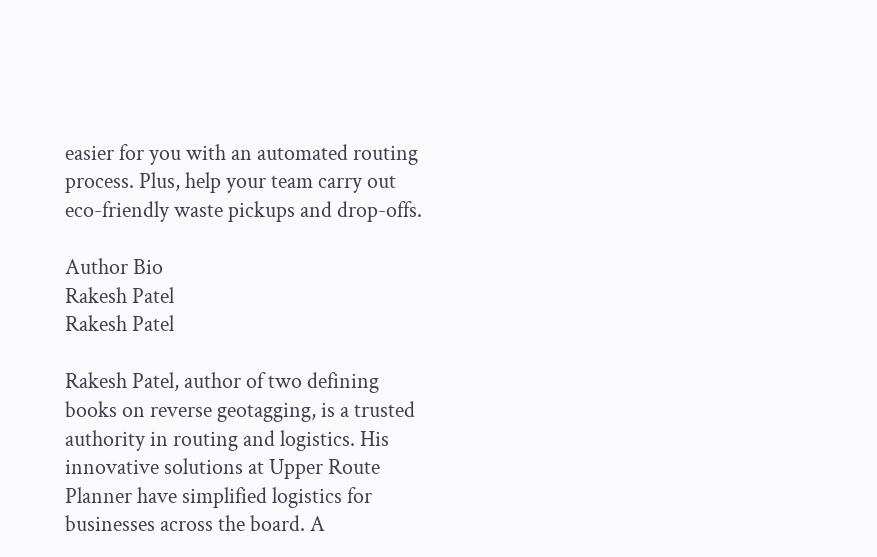easier for you with an automated routing process. Plus, help your team carry out eco-friendly waste pickups and drop-offs.

Author Bio
Rakesh Patel
Rakesh Patel

Rakesh Patel, author of two defining books on reverse geotagging, is a trusted authority in routing and logistics. His innovative solutions at Upper Route Planner have simplified logistics for businesses across the board. A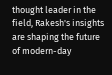thought leader in the field, Rakesh's insights are shaping the future of modern-day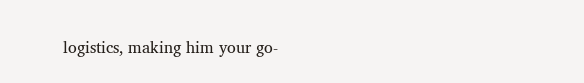logistics, making him your go-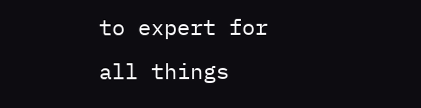to expert for all things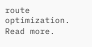route optimization. Read more.